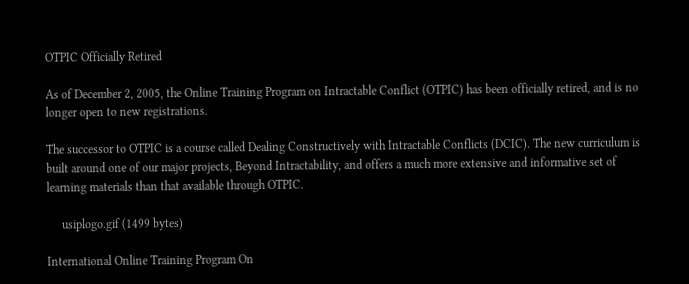OTPIC Officially Retired

As of December 2, 2005, the Online Training Program on Intractable Conflict (OTPIC) has been officially retired, and is no longer open to new registrations.

The successor to OTPIC is a course called Dealing Constructively with Intractable Conflicts (DCIC). The new curriculum is built around one of our major projects, Beyond Intractability, and offers a much more extensive and informative set of learning materials than that available through OTPIC.

     usiplogo.gif (1499 bytes)

International Online Training Program On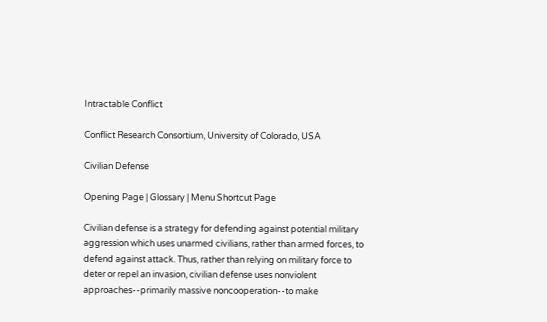Intractable Conflict

Conflict Research Consortium, University of Colorado, USA

Civilian Defense

Opening Page | Glossary | Menu Shortcut Page

Civilian defense is a strategy for defending against potential military aggression which uses unarmed civilians, rather than armed forces, to defend against attack. Thus, rather than relying on military force to deter or repel an invasion, civilian defense uses nonviolent approaches--primarily massive noncooperation--to make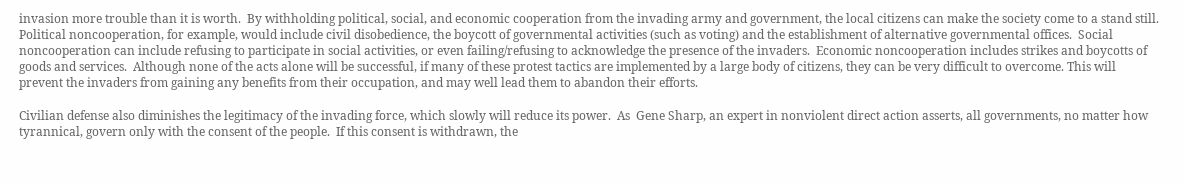invasion more trouble than it is worth.  By withholding political, social, and economic cooperation from the invading army and government, the local citizens can make the society come to a stand still.  Political noncooperation, for example, would include civil disobedience, the boycott of governmental activities (such as voting) and the establishment of alternative governmental offices.  Social noncooperation can include refusing to participate in social activities, or even failing/refusing to acknowledge the presence of the invaders.  Economic noncooperation includes strikes and boycotts of goods and services.  Although none of the acts alone will be successful, if many of these protest tactics are implemented by a large body of citizens, they can be very difficult to overcome. This will prevent the invaders from gaining any benefits from their occupation, and may well lead them to abandon their efforts.

Civilian defense also diminishes the legitimacy of the invading force, which slowly will reduce its power.  As  Gene Sharp, an expert in nonviolent direct action asserts, all governments, no matter how tyrannical, govern only with the consent of the people.  If this consent is withdrawn, the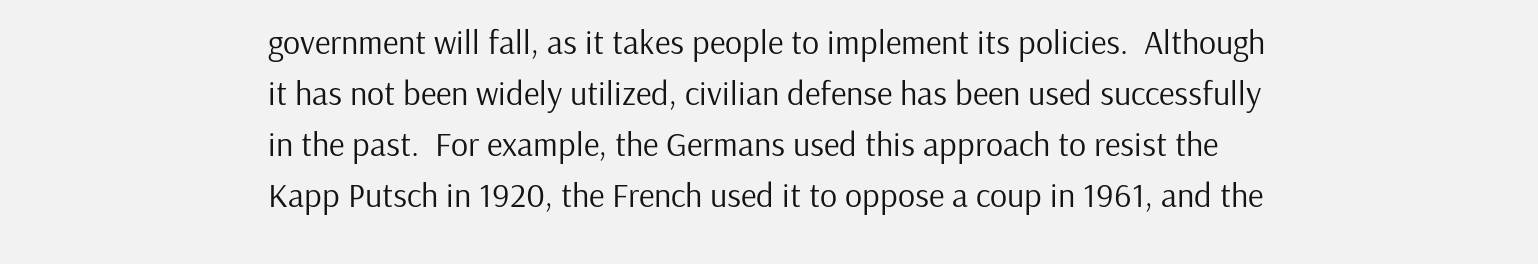government will fall, as it takes people to implement its policies.  Although it has not been widely utilized, civilian defense has been used successfully in the past.  For example, the Germans used this approach to resist the Kapp Putsch in 1920, the French used it to oppose a coup in 1961, and the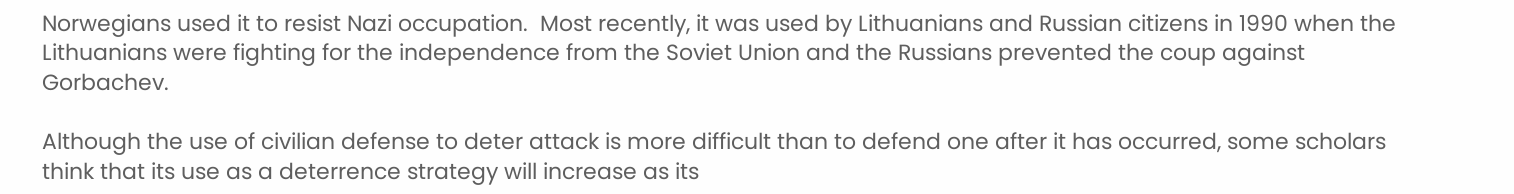Norwegians used it to resist Nazi occupation.  Most recently, it was used by Lithuanians and Russian citizens in 1990 when the Lithuanians were fighting for the independence from the Soviet Union and the Russians prevented the coup against Gorbachev.

Although the use of civilian defense to deter attack is more difficult than to defend one after it has occurred, some scholars think that its use as a deterrence strategy will increase as its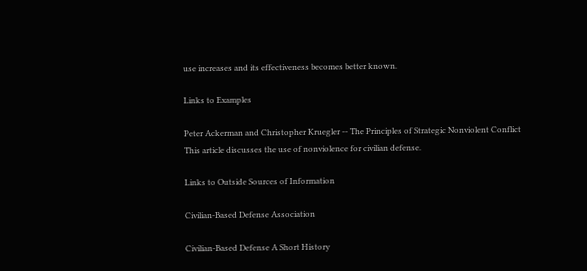use increases and its effectiveness becomes better known.

Links to Examples

Peter Ackerman and Christopher Kruegler -- The Principles of Strategic Nonviolent Conflict
This article discusses the use of nonviolence for civilian defense.

Links to Outside Sources of Information

Civilian-Based Defense Association

Civilian-Based Defense A Short History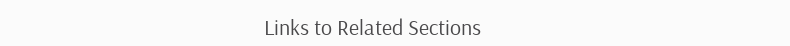Links to Related Sections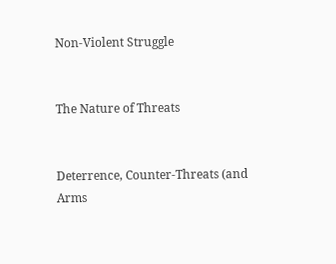Non-Violent Struggle


The Nature of Threats


Deterrence, Counter-Threats (and Arms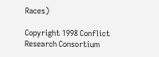Races)

Copyright 1998 Conflict Research Consortium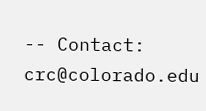-- Contact: crc@colorado.edu